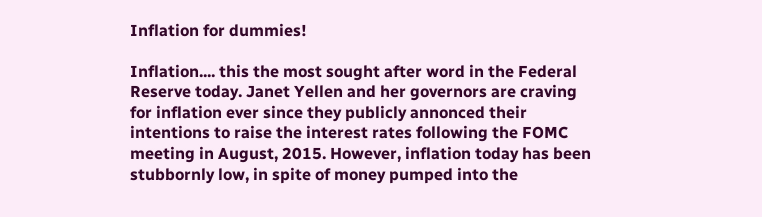Inflation for dummies!

Inflation.... this the most sought after word in the Federal Reserve today. Janet Yellen and her governors are craving for inflation ever since they publicly annonced their intentions to raise the interest rates following the FOMC meeting in August, 2015. However, inflation today has been stubbornly low, in spite of money pumped into the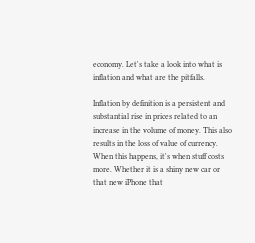economy. Let's take a look into what is inflation and what are the pitfalls.

Inflation by definition is a persistent and substantial rise in prices related to an increase in the volume of money. This also results in the loss of value of currency. When this happens, it's when stuff costs more. Whether it is a shiny new car or that new iPhone that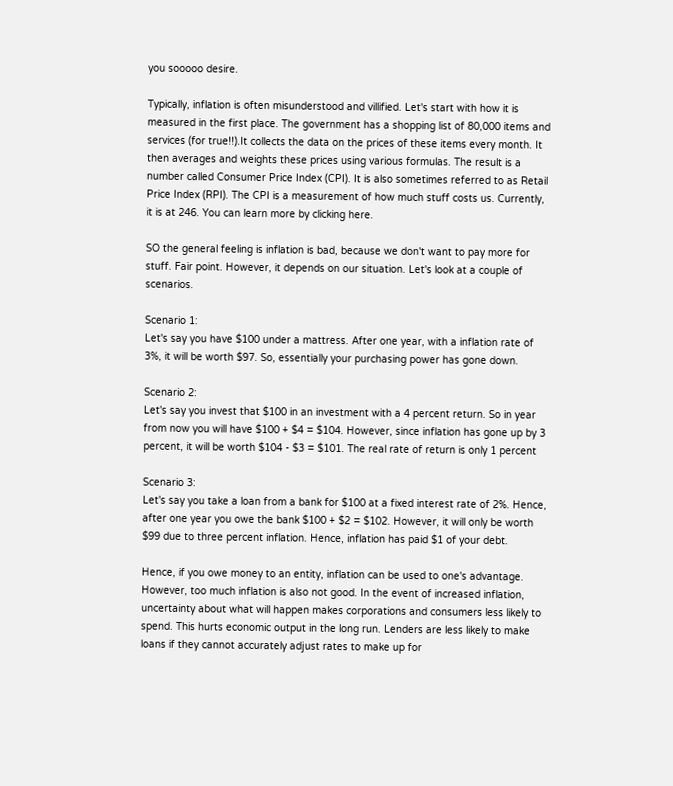you sooooo desire.

Typically, inflation is often misunderstood and villified. Let's start with how it is measured in the first place. The government has a shopping list of 80,000 items and services (for true!!).It collects the data on the prices of these items every month. It then averages and weights these prices using various formulas. The result is a number called Consumer Price Index (CPI). It is also sometimes referred to as Retail Price Index (RPI). The CPI is a measurement of how much stuff costs us. Currently, it is at 246. You can learn more by clicking here.

SO the general feeling is inflation is bad, because we don't want to pay more for stuff. Fair point. However, it depends on our situation. Let's look at a couple of scenarios.

Scenario 1:
Let's say you have $100 under a mattress. After one year, with a inflation rate of 3%, it will be worth $97. So, essentially your purchasing power has gone down.

Scenario 2:
Let's say you invest that $100 in an investment with a 4 percent return. So in year from now you will have $100 + $4 = $104. However, since inflation has gone up by 3 percent, it will be worth $104 - $3 = $101. The real rate of return is only 1 percent

Scenario 3:
Let's say you take a loan from a bank for $100 at a fixed interest rate of 2%. Hence, after one year you owe the bank $100 + $2 = $102. However, it will only be worth $99 due to three percent inflation. Hence, inflation has paid $1 of your debt.

Hence, if you owe money to an entity, inflation can be used to one's advantage. However, too much inflation is also not good. In the event of increased inflation, uncertainty about what will happen makes corporations and consumers less likely to spend. This hurts economic output in the long run. Lenders are less likely to make loans if they cannot accurately adjust rates to make up for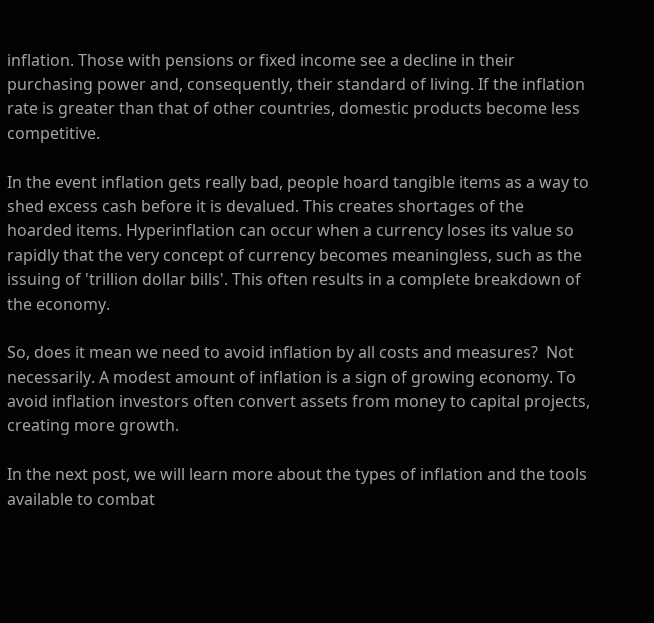inflation. Those with pensions or fixed income see a decline in their purchasing power and, consequently, their standard of living. If the inflation rate is greater than that of other countries, domestic products become less competitive.

In the event inflation gets really bad, people hoard tangible items as a way to shed excess cash before it is devalued. This creates shortages of the hoarded items. Hyperinflation can occur when a currency loses its value so rapidly that the very concept of currency becomes meaningless, such as the issuing of 'trillion dollar bills'. This often results in a complete breakdown of the economy.

So, does it mean we need to avoid inflation by all costs and measures?  Not necessarily. A modest amount of inflation is a sign of growing economy. To avoid inflation investors often convert assets from money to capital projects, creating more growth.

In the next post, we will learn more about the types of inflation and the tools available to combat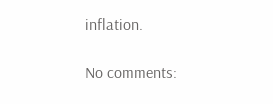inflation.

No comments: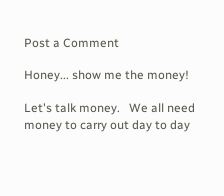Post a Comment

Honey... show me the money!

Let's talk money.   We all need money to carry out day to day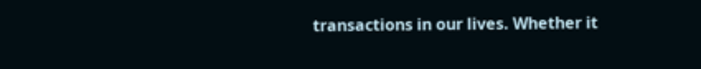transactions in our lives. Whether it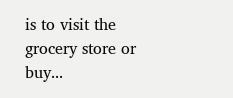is to visit the grocery store or buy...